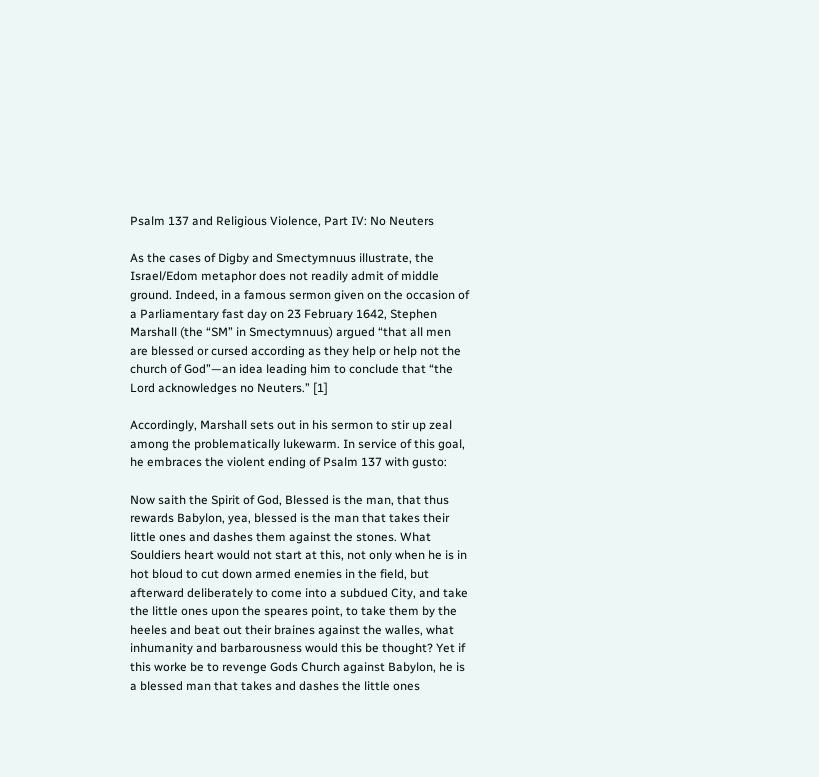Psalm 137 and Religious Violence, Part IV: No Neuters

As the cases of Digby and Smectymnuus illustrate, the Israel/Edom metaphor does not readily admit of middle ground. Indeed, in a famous sermon given on the occasion of a Parliamentary fast day on 23 February 1642, Stephen Marshall (the “SM” in Smectymnuus) argued “that all men are blessed or cursed according as they help or help not the church of God”—an idea leading him to conclude that “the Lord acknowledges no Neuters.” [1]

Accordingly, Marshall sets out in his sermon to stir up zeal among the problematically lukewarm. In service of this goal, he embraces the violent ending of Psalm 137 with gusto:

Now saith the Spirit of God, Blessed is the man, that thus rewards Babylon, yea, blessed is the man that takes their little ones and dashes them against the stones. What Souldiers heart would not start at this, not only when he is in hot bloud to cut down armed enemies in the field, but afterward deliberately to come into a subdued City, and take the little ones upon the speares point, to take them by the heeles and beat out their braines against the walles, what inhumanity and barbarousness would this be thought? Yet if this worke be to revenge Gods Church against Babylon, he is a blessed man that takes and dashes the little ones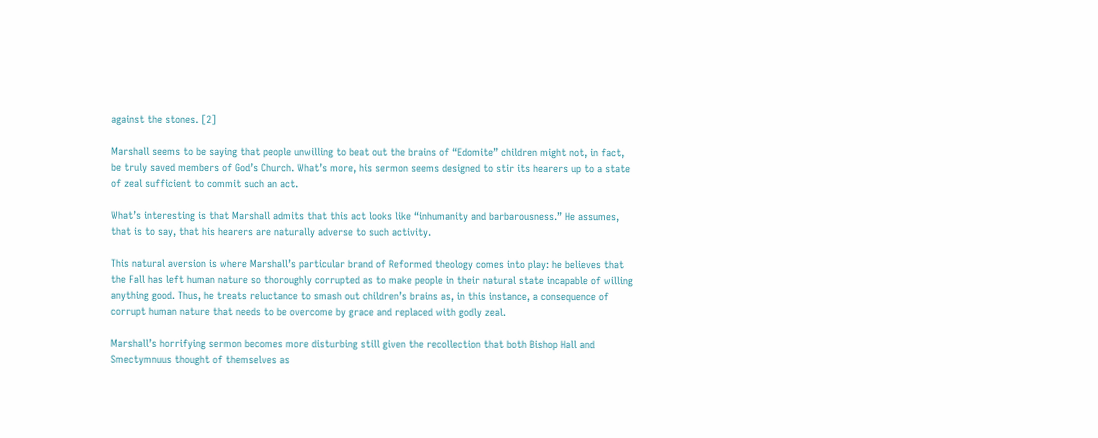against the stones. [2]

Marshall seems to be saying that people unwilling to beat out the brains of “Edomite” children might not, in fact, be truly saved members of God’s Church. What’s more, his sermon seems designed to stir its hearers up to a state of zeal sufficient to commit such an act.

What’s interesting is that Marshall admits that this act looks like “inhumanity and barbarousness.” He assumes, that is to say, that his hearers are naturally adverse to such activity.

This natural aversion is where Marshall’s particular brand of Reformed theology comes into play: he believes that the Fall has left human nature so thoroughly corrupted as to make people in their natural state incapable of willing anything good. Thus, he treats reluctance to smash out children’s brains as, in this instance, a consequence of corrupt human nature that needs to be overcome by grace and replaced with godly zeal.

Marshall’s horrifying sermon becomes more disturbing still given the recollection that both Bishop Hall and Smectymnuus thought of themselves as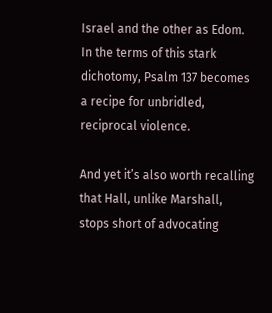Israel and the other as Edom. In the terms of this stark dichotomy, Psalm 137 becomes a recipe for unbridled, reciprocal violence.

And yet it’s also worth recalling that Hall, unlike Marshall, stops short of advocating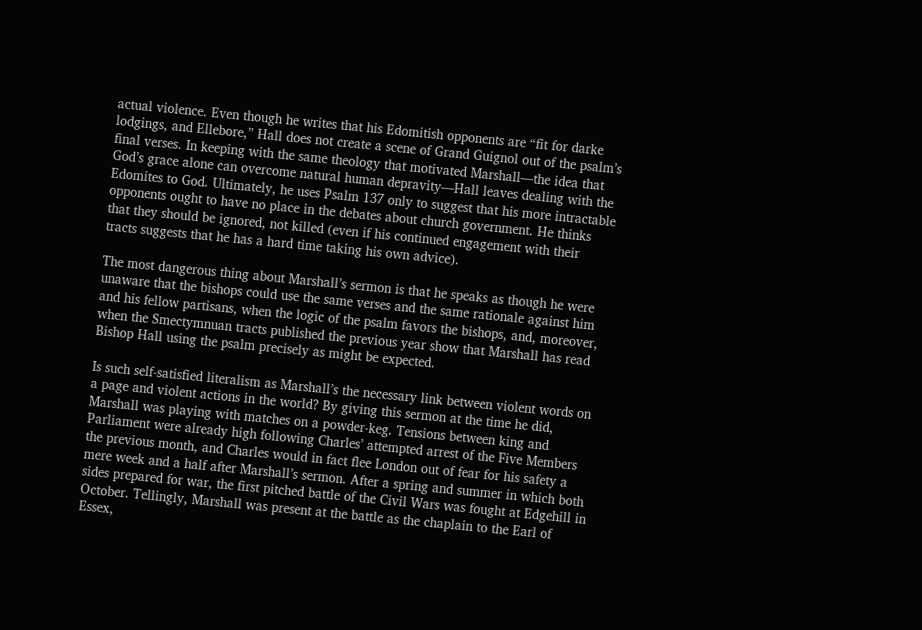actual violence. Even though he writes that his Edomitish opponents are “fit for darke lodgings, and Ellebore,” Hall does not create a scene of Grand Guignol out of the psalm’s final verses. In keeping with the same theology that motivated Marshall—the idea that God’s grace alone can overcome natural human depravity—Hall leaves dealing with the Edomites to God. Ultimately, he uses Psalm 137 only to suggest that his more intractable opponents ought to have no place in the debates about church government. He thinks that they should be ignored, not killed (even if his continued engagement with their tracts suggests that he has a hard time taking his own advice).

The most dangerous thing about Marshall’s sermon is that he speaks as though he were unaware that the bishops could use the same verses and the same rationale against him and his fellow partisans, when the logic of the psalm favors the bishops, and, moreover, when the Smectymnuan tracts published the previous year show that Marshall has read Bishop Hall using the psalm precisely as might be expected.

Is such self-satisfied literalism as Marshall’s the necessary link between violent words on a page and violent actions in the world? By giving this sermon at the time he did, Marshall was playing with matches on a powder-keg. Tensions between king and Parliament were already high following Charles’ attempted arrest of the Five Members the previous month, and Charles would in fact flee London out of fear for his safety a mere week and a half after Marshall’s sermon. After a spring and summer in which both sides prepared for war, the first pitched battle of the Civil Wars was fought at Edgehill in October. Tellingly, Marshall was present at the battle as the chaplain to the Earl of Essex,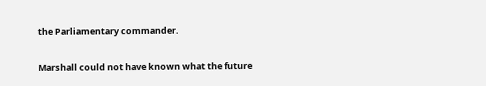the Parliamentary commander.

Marshall could not have known what the future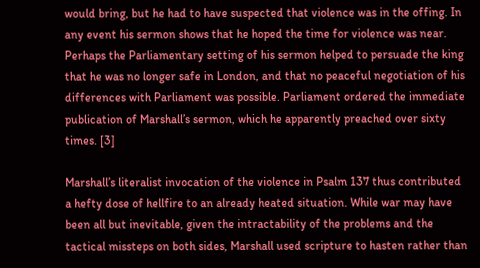would bring, but he had to have suspected that violence was in the offing. In any event his sermon shows that he hoped the time for violence was near. Perhaps the Parliamentary setting of his sermon helped to persuade the king that he was no longer safe in London, and that no peaceful negotiation of his differences with Parliament was possible. Parliament ordered the immediate publication of Marshall’s sermon, which he apparently preached over sixty times. [3]

Marshall’s literalist invocation of the violence in Psalm 137 thus contributed a hefty dose of hellfire to an already heated situation. While war may have been all but inevitable, given the intractability of the problems and the tactical missteps on both sides, Marshall used scripture to hasten rather than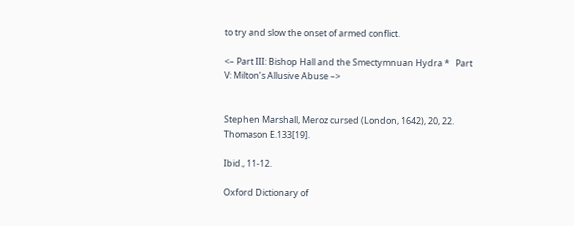to try and slow the onset of armed conflict.

<– Part III: Bishop Hall and the Smectymnuan Hydra *   Part V: Milton’s Allusive Abuse –>


Stephen Marshall, Meroz cursed (London, 1642), 20, 22. Thomason E.133[19].

Ibid., 11-12.

Oxford Dictionary of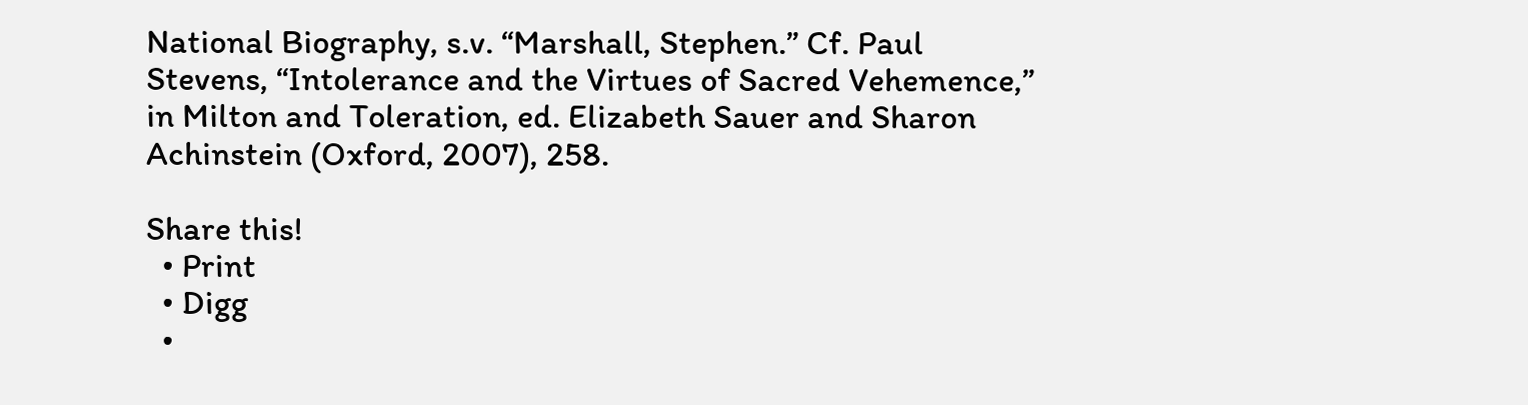National Biography, s.v. “Marshall, Stephen.” Cf. Paul Stevens, “Intolerance and the Virtues of Sacred Vehemence,” in Milton and Toleration, ed. Elizabeth Sauer and Sharon Achinstein (Oxford, 2007), 258.

Share this!
  • Print
  • Digg
  •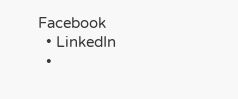Facebook
  • LinkedIn
  •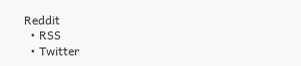Reddit
  • RSS
  • Twitter